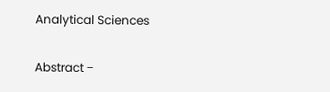Analytical Sciences

Abstract −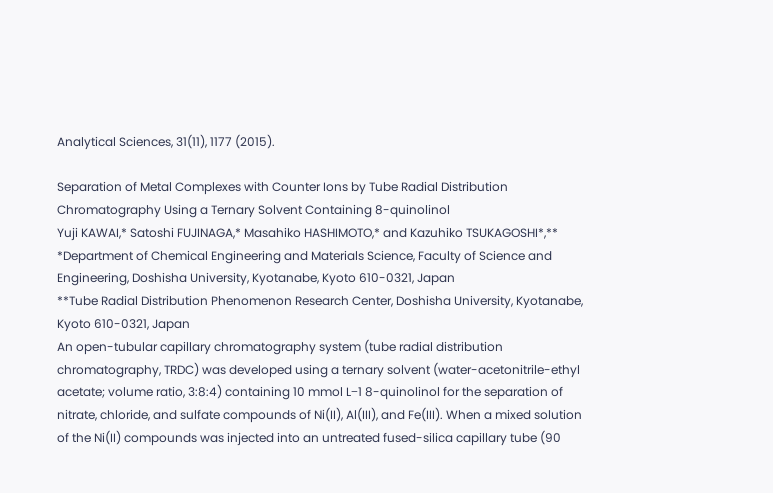Analytical Sciences, 31(11), 1177 (2015).

Separation of Metal Complexes with Counter Ions by Tube Radial Distribution Chromatography Using a Ternary Solvent Containing 8-quinolinol
Yuji KAWAI,* Satoshi FUJINAGA,* Masahiko HASHIMOTO,* and Kazuhiko TSUKAGOSHI*,**
*Department of Chemical Engineering and Materials Science, Faculty of Science and Engineering, Doshisha University, Kyotanabe, Kyoto 610-0321, Japan
**Tube Radial Distribution Phenomenon Research Center, Doshisha University, Kyotanabe, Kyoto 610-0321, Japan
An open-tubular capillary chromatography system (tube radial distribution chromatography, TRDC) was developed using a ternary solvent (water-acetonitrile-ethyl acetate; volume ratio, 3:8:4) containing 10 mmol L−1 8-quinolinol for the separation of nitrate, chloride, and sulfate compounds of Ni(II), Al(III), and Fe(III). When a mixed solution of the Ni(II) compounds was injected into an untreated fused-silica capillary tube (90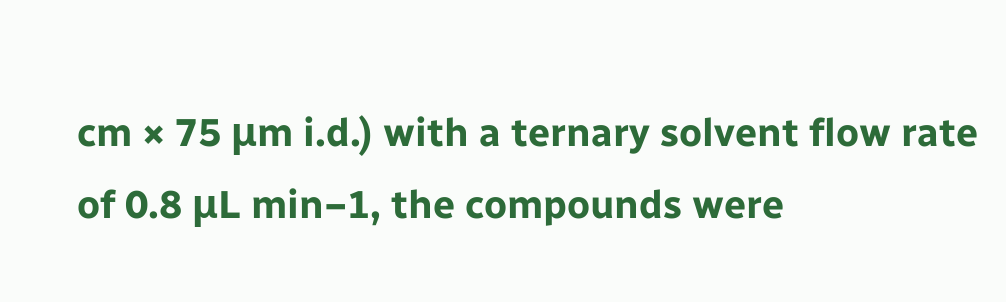cm × 75 μm i.d.) with a ternary solvent flow rate of 0.8 μL min−1, the compounds were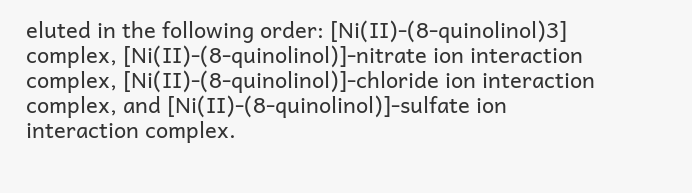eluted in the following order: [Ni(II)-(8-quinolinol)3] complex, [Ni(II)-(8-quinolinol)]-nitrate ion interaction complex, [Ni(II)-(8-quinolinol)]-chloride ion interaction complex, and [Ni(II)-(8-quinolinol)]-sulfate ion interaction complex.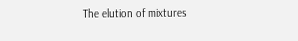The elution of mixtures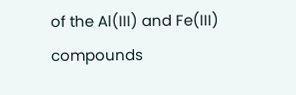of the Al(III) and Fe(III) compounds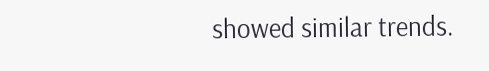showed similar trends.